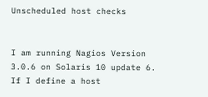Unscheduled host checks


I am running Nagios Version 3.0.6 on Solaris 10 update 6.
If I define a host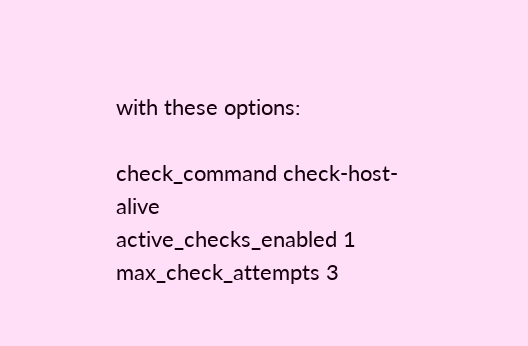with these options:

check_command check-host-alive
active_checks_enabled 1
max_check_attempts 3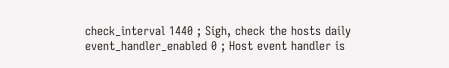check_interval 1440 ; Sigh, check the hosts daily
event_handler_enabled 0 ; Host event handler is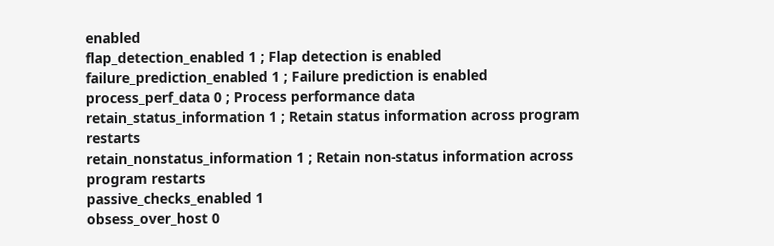enabled
flap_detection_enabled 1 ; Flap detection is enabled
failure_prediction_enabled 1 ; Failure prediction is enabled
process_perf_data 0 ; Process performance data
retain_status_information 1 ; Retain status information across program restarts
retain_nonstatus_information 1 ; Retain non-status information across program restarts
passive_checks_enabled 1
obsess_over_host 0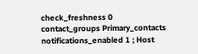check_freshness 0
contact_groups Primary_contacts
notifications_enabled 1 ; Host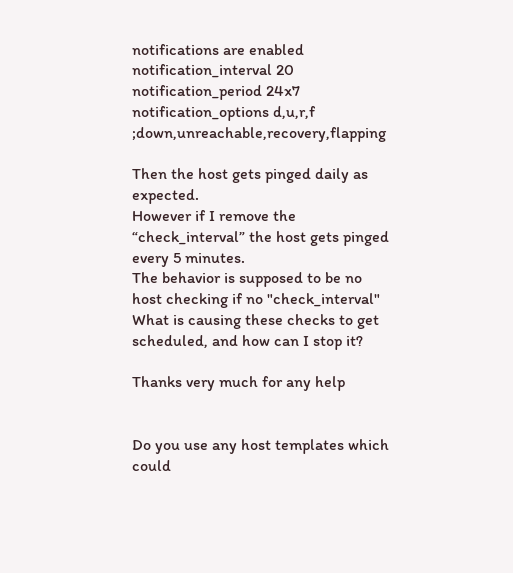notifications are enabled
notification_interval 20
notification_period 24x7
notification_options d,u,r,f ;down,unreachable,recovery,flapping

Then the host gets pinged daily as expected.
However if I remove the “check_interval” the host gets pinged every 5 minutes.
The behavior is supposed to be no host checking if no "check_interval"
What is causing these checks to get scheduled, and how can I stop it?

Thanks very much for any help


Do you use any host templates which could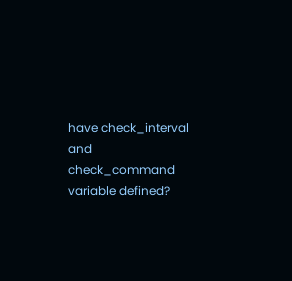have check_interval and check_command variable defined?